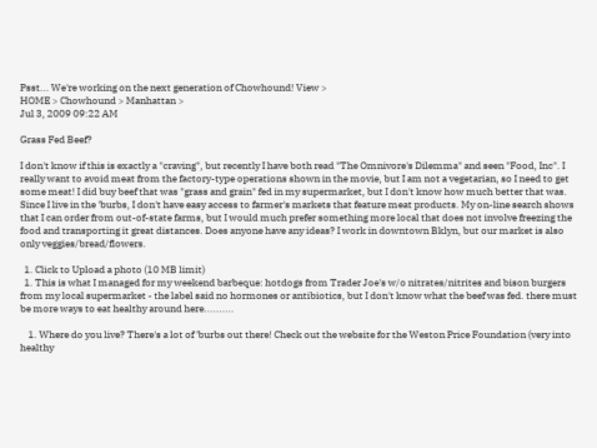Psst... We're working on the next generation of Chowhound! View >
HOME > Chowhound > Manhattan >
Jul 3, 2009 09:22 AM

Grass Fed Beef?

I don't know if this is exactly a "craving", but recently I have both read "The Omnivore's Dilemma" and seen "Food, Inc". I really want to avoid meat from the factory-type operations shown in the movie, but I am not a vegetarian, so I need to get some meat! I did buy beef that was "grass and grain" fed in my supermarket, but I don't know how much better that was. Since I live in the 'burbs, I don't have easy access to farmer's markets that feature meat products. My on-line search shows that I can order from out-of-state farms, but I would much prefer something more local that does not involve freezing the food and transporting it great distances. Does anyone have any ideas? I work in downtown Bklyn, but our market is also only veggies/bread/flowers.

  1. Click to Upload a photo (10 MB limit)
  1. This is what I managed for my weekend barbeque: hotdogs from Trader Joe's w/o nitrates/nitrites and bison burgers from my local supermarket - the label said no hormones or antibiotics, but I don't know what the beef was fed. there must be more ways to eat healthy around here..........

    1. Where do you live? There's a lot of 'burbs out there! Check out the website for the Weston Price Foundation (very into healthy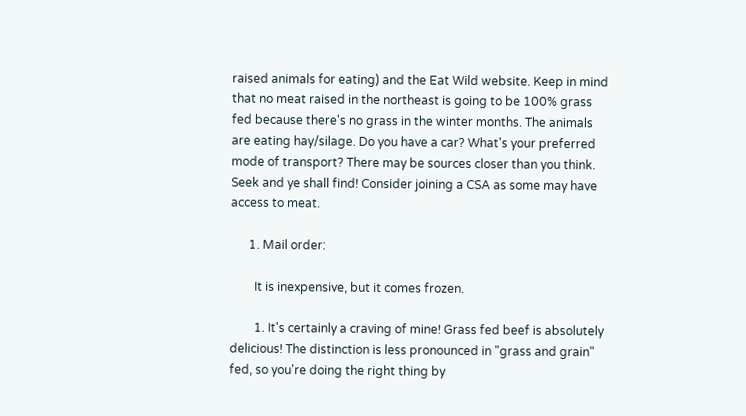raised animals for eating) and the Eat Wild website. Keep in mind that no meat raised in the northeast is going to be 100% grass fed because there's no grass in the winter months. The animals are eating hay/silage. Do you have a car? What's your preferred mode of transport? There may be sources closer than you think. Seek and ye shall find! Consider joining a CSA as some may have access to meat.

      1. Mail order:

        It is inexpensive, but it comes frozen.

        1. It's certainly a craving of mine! Grass fed beef is absolutely delicious! The distinction is less pronounced in "grass and grain" fed, so you're doing the right thing by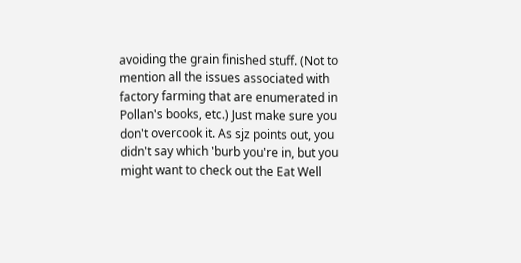avoiding the grain finished stuff. (Not to mention all the issues associated with factory farming that are enumerated in Pollan's books, etc.) Just make sure you don't overcook it. As sjz points out, you didn't say which 'burb you're in, but you might want to check out the Eat Well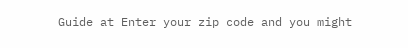Guide at Enter your zip code and you might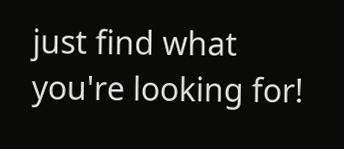just find what you're looking for!